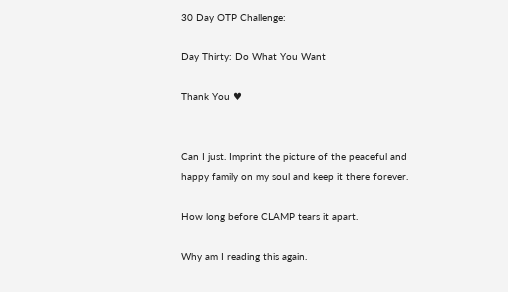30 Day OTP Challenge:

Day Thirty: Do What You Want

Thank You ♥


Can I just. Imprint the picture of the peaceful and happy family on my soul and keep it there forever.

How long before CLAMP tears it apart.

Why am I reading this again.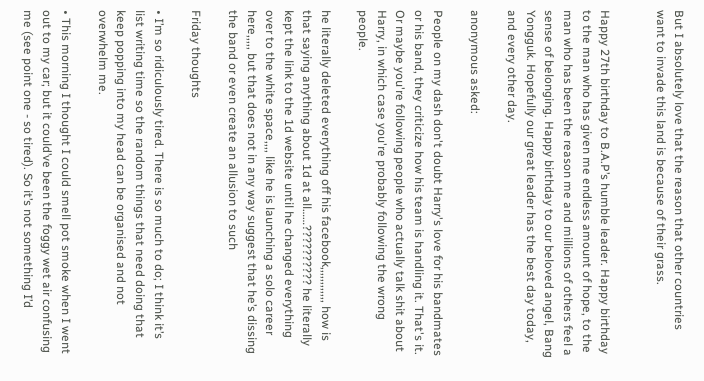But I absolutely love that the reason that other countries want to invade this land is because of their grass.


Happy 27th birthday to B.A.P’s humble leader. Happy birthday to the man who has given me endless amount of hope, to the man who has been the reason me and millions of others feel a sense of belonging. Happy birthday to our beloved angel, Bang Yongguk. Hopefully our great leader has the best day today, and every other day.

anonymous asked:

People on my dash don't doubt Harry's love for his bandmates or his band, they criticize how his team is handling it. That's it. Or maybe you're following people who actually talk shit about Harry, in which case you're probably following the wrong people.

he literally deleted everything off his facebook,,,,,,,,,,,, how is that saying anything about 1d at all……?????????? he literally kept the link to the 1d website until he changed everything over to the white space,,,, like he is launching a solo career here,,,,, but that does not in any way suggest that he’s dissing the band or even create an allusion to such

Friday thoughts

• I’m so ridiculously tired. There is so much to do; I think it’s list writing time so the random things that need doing that keep popping into my head can be organised and not overwhelm me.

• This morning I thought I could smell pot smoke when I went out to my car; but it could’ve been the foggy wet air confusing me (see point one - so tired). So it’s not something I’d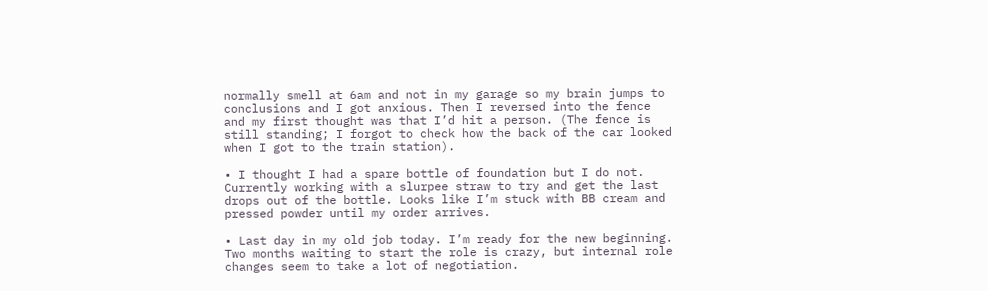normally smell at 6am and not in my garage so my brain jumps to conclusions and I got anxious. Then I reversed into the fence and my first thought was that I’d hit a person. (The fence is still standing; I forgot to check how the back of the car looked when I got to the train station).

• I thought I had a spare bottle of foundation but I do not. Currently working with a slurpee straw to try and get the last drops out of the bottle. Looks like I’m stuck with BB cream and pressed powder until my order arrives.

• Last day in my old job today. I’m ready for the new beginning. Two months waiting to start the role is crazy, but internal role changes seem to take a lot of negotiation.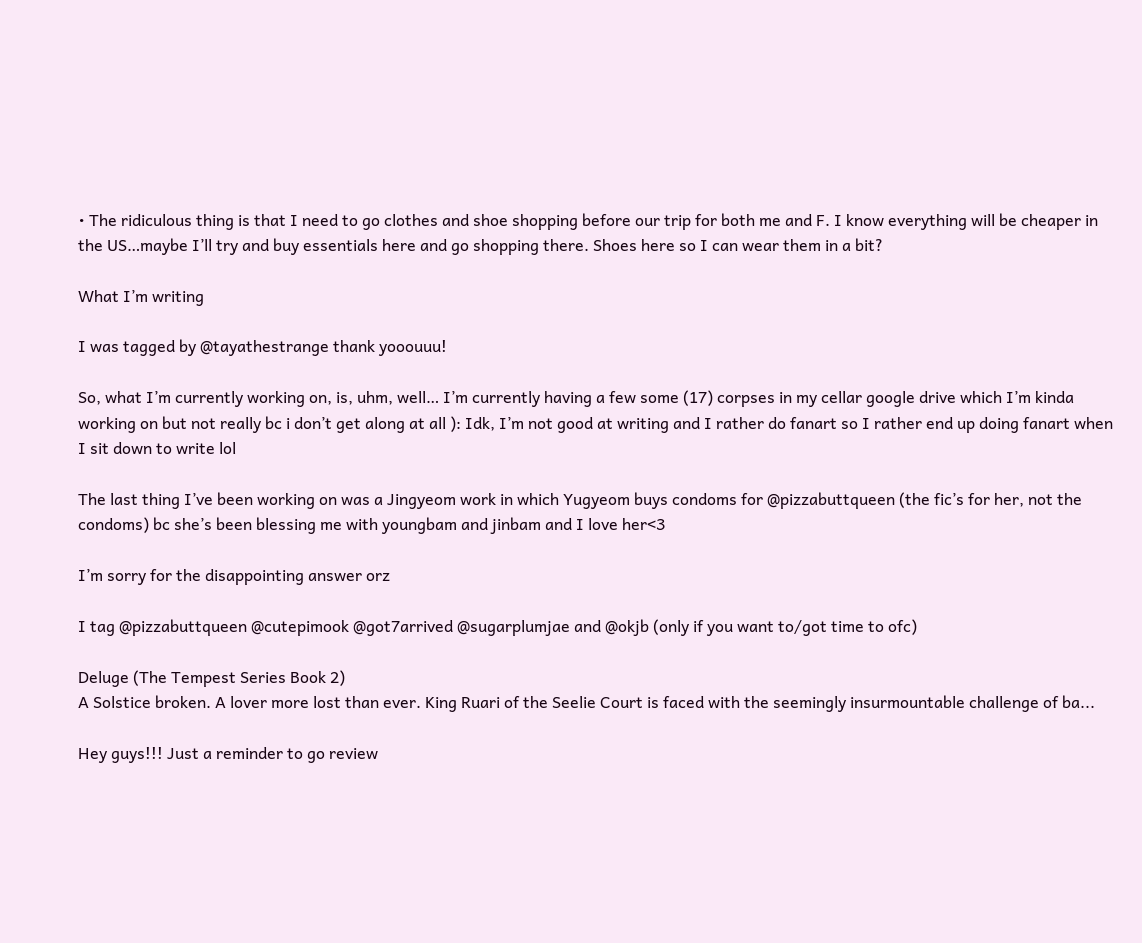• The ridiculous thing is that I need to go clothes and shoe shopping before our trip for both me and F. I know everything will be cheaper in the US…maybe I’ll try and buy essentials here and go shopping there. Shoes here so I can wear them in a bit?

What I’m writing

I was tagged by @tayathestrange thank yooouuu!

So, what I’m currently working on, is, uhm, well… I’m currently having a few some (17) corpses in my cellar google drive which I’m kinda working on but not really bc i don’t get along at all ): Idk, I’m not good at writing and I rather do fanart so I rather end up doing fanart when I sit down to write lol

The last thing I’ve been working on was a Jingyeom work in which Yugyeom buys condoms for @pizzabuttqueen (the fic’s for her, not the condoms) bc she’s been blessing me with youngbam and jinbam and I love her<3

I’m sorry for the disappointing answer orz

I tag @pizzabuttqueen @cutepimook @got7arrived @sugarplumjae and @okjb (only if you want to/got time to ofc)

Deluge (The Tempest Series Book 2)
A Solstice broken. A lover more lost than ever. King Ruari of the Seelie Court is faced with the seemingly insurmountable challenge of ba...

Hey guys!!! Just a reminder to go review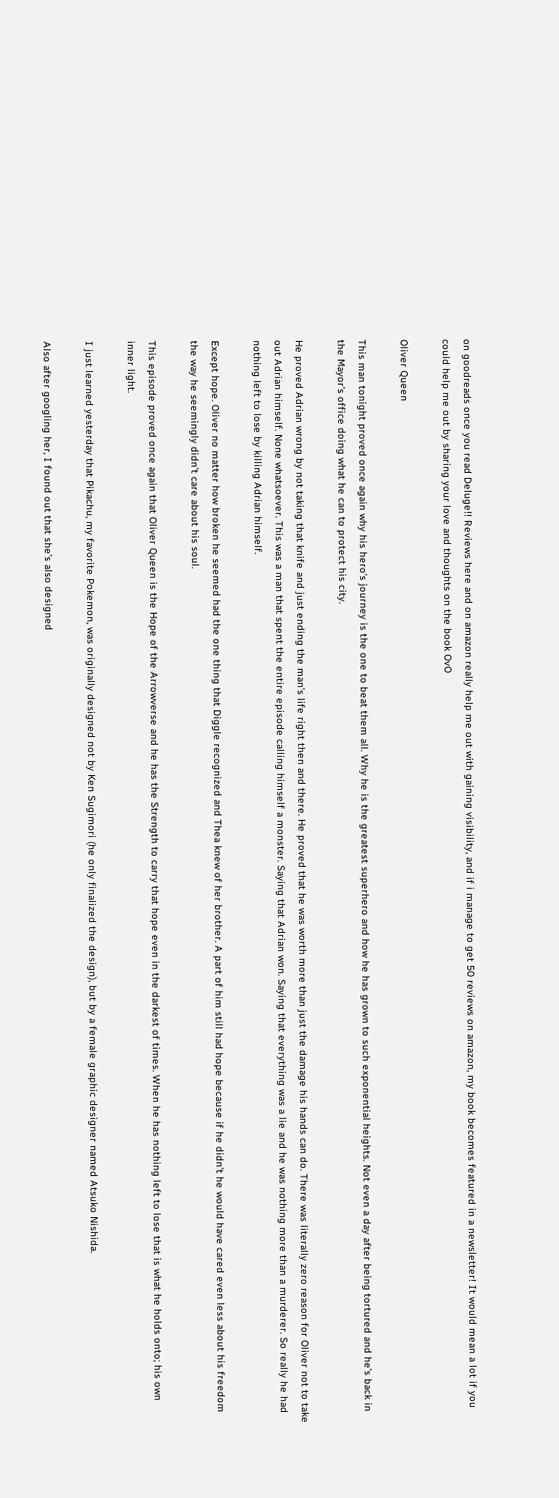on goodreads once you read Deluge!! Reviews here and on amazon really help me out with gaining visibility, and if i manage to get 50 reviews on amazon, my book becomes featured in a newsletter! It would mean a lot if you could help me out by sharing your love and thoughts on the book OvO

Oliver Queen

This man tonight proved once again why his hero’s journey is the one to beat them all. Why he is the greatest superhero and how he has grown to such exponential heights. Not even a day after being tortured and he’s back in the Mayor’s office doing what he can to protect his city.

He proved Adrian wrong by not taking that knife and just ending the man’s life right then and there. He proved that he was worth more than just the damage his hands can do. There was literally zero reason for Oliver not to take out Adrian himself. None whatsoever. This was a man that spent the entire episode calling himself a monster. Saying that Adrian won. Saying that everything was a lie and he was nothing more than a murderer. So really he had nothing left to lose by killing Adrian himself.

Except hope. Oliver no matter how broken he seemed had the one thing that Diggle recognized and Thea knew of her brother. A part of him still had hope because if he didn’t he would have cared even less about his freedom the way he seemingly didn’t care about his soul.

This episode proved once again that Oliver Queen is the Hope of the Arrowverse and he has the Strength to carry that hope even in the darkest of times. When he has nothing left to lose that is what he holds onto; his own inner light.

I just learned yesterday that Pikachu, my favorite Pokemon, was originally designed not by Ken Sugimori (he only finalized the design), but by a female graphic designer named Atsuko Nishida.

Also after googling her, I found out that she’s also designed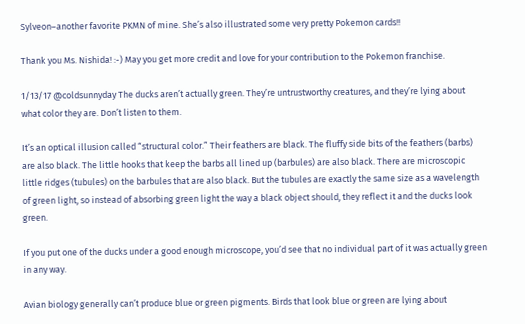Sylveon–another favorite PKMN of mine. She’s also illustrated some very pretty Pokemon cards!!

Thank you Ms. Nishida! :-) May you get more credit and love for your contribution to the Pokemon franchise.

1/13/17 @coldsunnyday The ducks aren’t actually green. They’re untrustworthy creatures, and they’re lying about what color they are. Don’t listen to them.

It’s an optical illusion called “structural color.” Their feathers are black. The fluffy side bits of the feathers (barbs) are also black. The little hooks that keep the barbs all lined up (barbules) are also black. There are microscopic little ridges (tubules) on the barbules that are also black. But the tubules are exactly the same size as a wavelength of green light, so instead of absorbing green light the way a black object should, they reflect it and the ducks look green.

If you put one of the ducks under a good enough microscope, you’d see that no individual part of it was actually green in any way.

Avian biology generally can’t produce blue or green pigments. Birds that look blue or green are lying about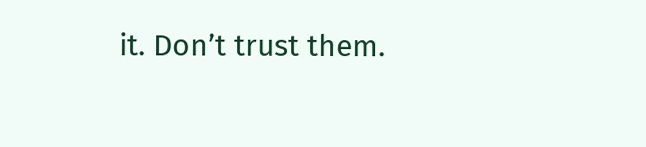it. Don’t trust them.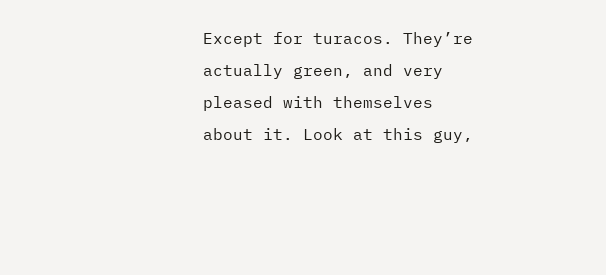Except for turacos. They’re actually green, and very pleased with themselves about it. Look at this guy,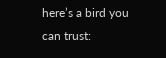here’s a bird you can trust: